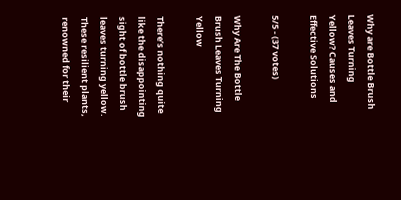Why are Bottle Brush Leaves Turning Yellow? Causes and Effective Solutions

5/5 - (37 votes)

Why Are The Bottle Brush Leaves Turning Yellow

There’s nothing quite like the disappointing sight of bottle brush leaves turning yellow. These resilient plants, renowned for their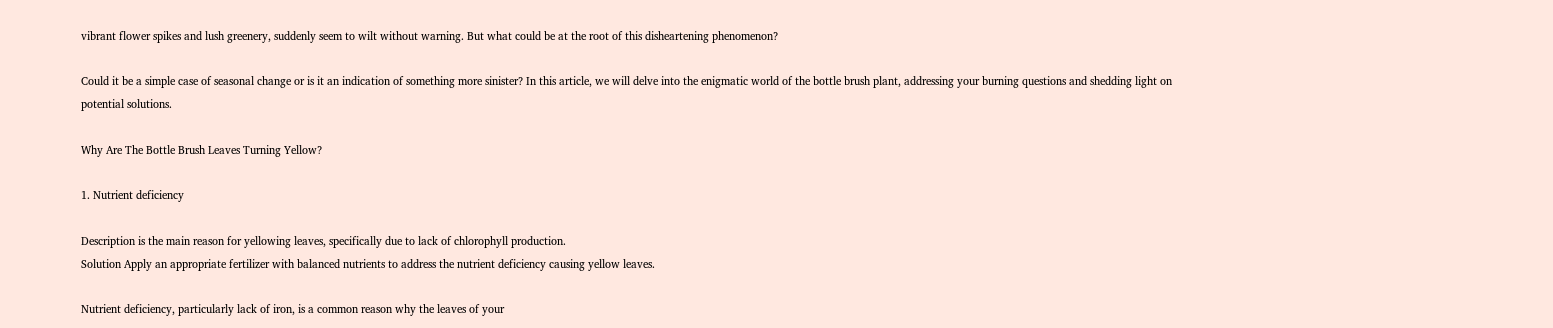vibrant flower spikes and lush greenery, suddenly seem to wilt without warning. But what could be at the root of this disheartening phenomenon?

Could it be a simple case of seasonal change or is it an indication of something more sinister? In this article, we will delve into the enigmatic world of the bottle brush plant, addressing your burning questions and shedding light on potential solutions.

Why Are The Bottle Brush Leaves Turning Yellow?

1. Nutrient deficiency

Description is the main reason for yellowing leaves, specifically due to lack of chlorophyll production.
Solution Apply an appropriate fertilizer with balanced nutrients to address the nutrient deficiency causing yellow leaves.

Nutrient deficiency, particularly lack of iron, is a common reason why the leaves of your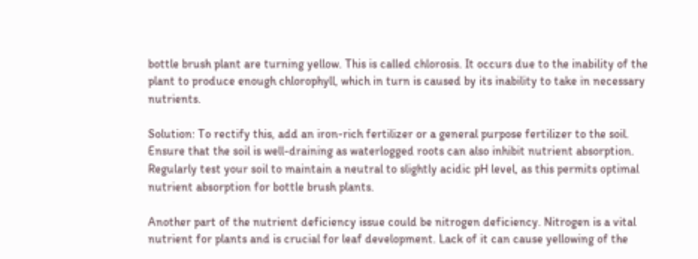bottle brush plant are turning yellow. This is called chlorosis. It occurs due to the inability of the plant to produce enough chlorophyll, which in turn is caused by its inability to take in necessary nutrients.

Solution: To rectify this, add an iron-rich fertilizer or a general purpose fertilizer to the soil. Ensure that the soil is well-draining as waterlogged roots can also inhibit nutrient absorption. Regularly test your soil to maintain a neutral to slightly acidic pH level, as this permits optimal nutrient absorption for bottle brush plants.

Another part of the nutrient deficiency issue could be nitrogen deficiency. Nitrogen is a vital nutrient for plants and is crucial for leaf development. Lack of it can cause yellowing of the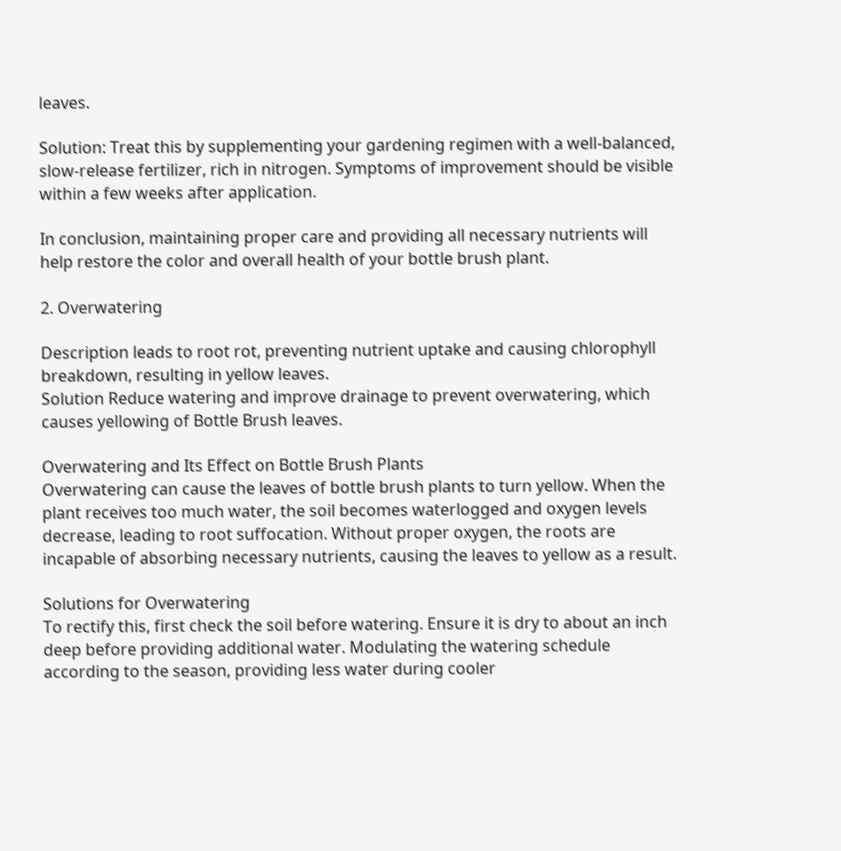leaves.

Solution: Treat this by supplementing your gardening regimen with a well-balanced, slow-release fertilizer, rich in nitrogen. Symptoms of improvement should be visible within a few weeks after application.

In conclusion, maintaining proper care and providing all necessary nutrients will help restore the color and overall health of your bottle brush plant.

2. Overwatering

Description leads to root rot, preventing nutrient uptake and causing chlorophyll breakdown, resulting in yellow leaves.
Solution Reduce watering and improve drainage to prevent overwatering, which causes yellowing of Bottle Brush leaves.

Overwatering and Its Effect on Bottle Brush Plants
Overwatering can cause the leaves of bottle brush plants to turn yellow. When the plant receives too much water, the soil becomes waterlogged and oxygen levels decrease, leading to root suffocation. Without proper oxygen, the roots are incapable of absorbing necessary nutrients, causing the leaves to yellow as a result.

Solutions for Overwatering
To rectify this, first check the soil before watering. Ensure it is dry to about an inch deep before providing additional water. Modulating the watering schedule according to the season, providing less water during cooler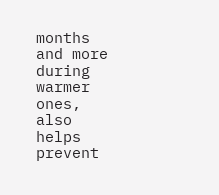months and more during warmer ones, also helps prevent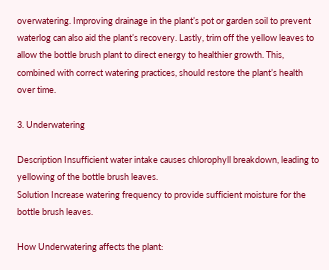overwatering. Improving drainage in the plant’s pot or garden soil to prevent waterlog can also aid the plant’s recovery. Lastly, trim off the yellow leaves to allow the bottle brush plant to direct energy to healthier growth. This, combined with correct watering practices, should restore the plant’s health over time.

3. Underwatering

Description Insufficient water intake causes chlorophyll breakdown, leading to yellowing of the bottle brush leaves.
Solution Increase watering frequency to provide sufficient moisture for the bottle brush leaves.

How Underwatering affects the plant: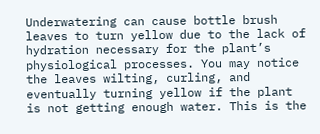Underwatering can cause bottle brush leaves to turn yellow due to the lack of hydration necessary for the plant’s physiological processes. You may notice the leaves wilting, curling, and eventually turning yellow if the plant is not getting enough water. This is the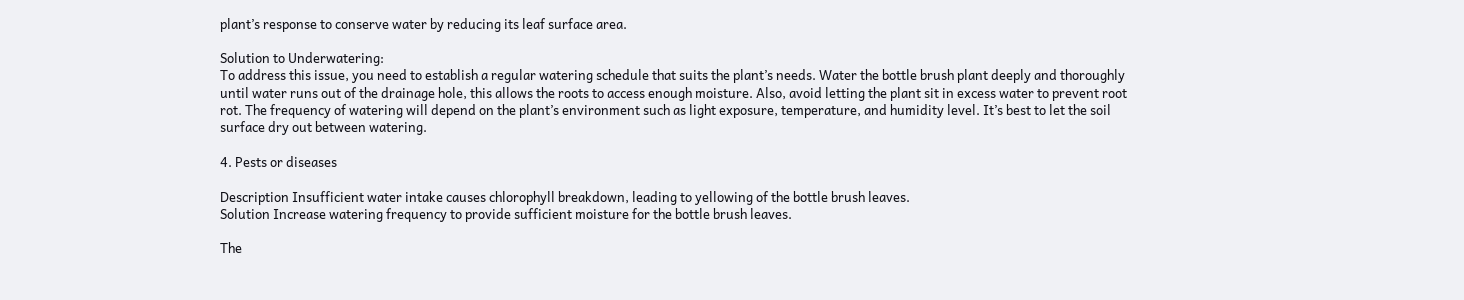plant’s response to conserve water by reducing its leaf surface area.

Solution to Underwatering:
To address this issue, you need to establish a regular watering schedule that suits the plant’s needs. Water the bottle brush plant deeply and thoroughly until water runs out of the drainage hole, this allows the roots to access enough moisture. Also, avoid letting the plant sit in excess water to prevent root rot. The frequency of watering will depend on the plant’s environment such as light exposure, temperature, and humidity level. It’s best to let the soil surface dry out between watering.

4. Pests or diseases

Description Insufficient water intake causes chlorophyll breakdown, leading to yellowing of the bottle brush leaves.
Solution Increase watering frequency to provide sufficient moisture for the bottle brush leaves.

The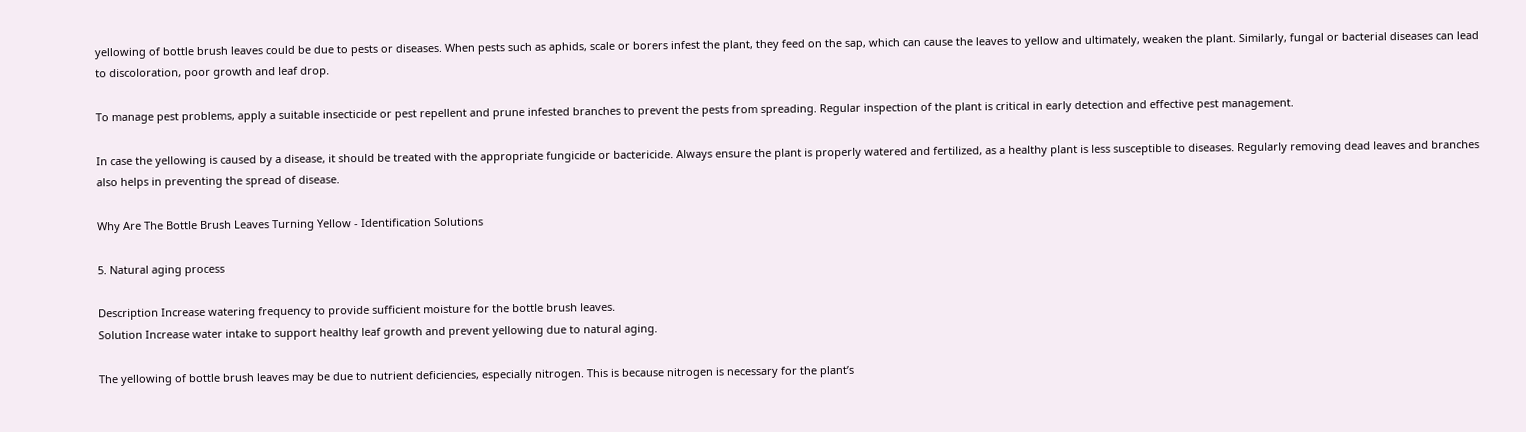yellowing of bottle brush leaves could be due to pests or diseases. When pests such as aphids, scale or borers infest the plant, they feed on the sap, which can cause the leaves to yellow and ultimately, weaken the plant. Similarly, fungal or bacterial diseases can lead to discoloration, poor growth and leaf drop.

To manage pest problems, apply a suitable insecticide or pest repellent and prune infested branches to prevent the pests from spreading. Regular inspection of the plant is critical in early detection and effective pest management.

In case the yellowing is caused by a disease, it should be treated with the appropriate fungicide or bactericide. Always ensure the plant is properly watered and fertilized, as a healthy plant is less susceptible to diseases. Regularly removing dead leaves and branches also helps in preventing the spread of disease.

Why Are The Bottle Brush Leaves Turning Yellow - Identification Solutions

5. Natural aging process

Description Increase watering frequency to provide sufficient moisture for the bottle brush leaves.
Solution Increase water intake to support healthy leaf growth and prevent yellowing due to natural aging.

The yellowing of bottle brush leaves may be due to nutrient deficiencies, especially nitrogen. This is because nitrogen is necessary for the plant’s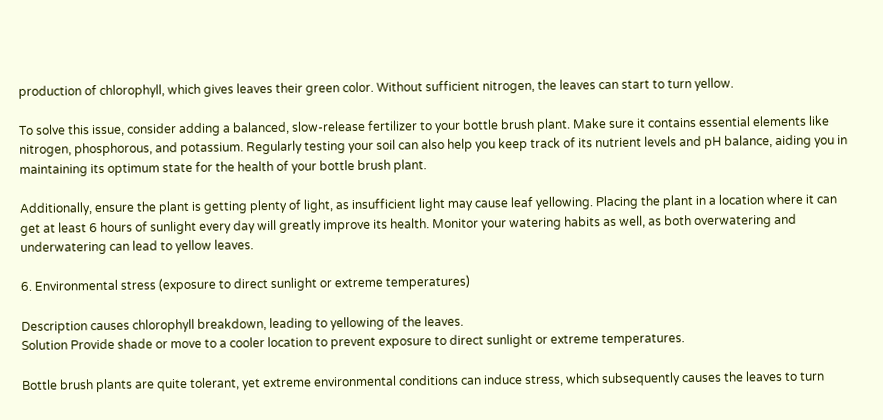production of chlorophyll, which gives leaves their green color. Without sufficient nitrogen, the leaves can start to turn yellow.

To solve this issue, consider adding a balanced, slow-release fertilizer to your bottle brush plant. Make sure it contains essential elements like nitrogen, phosphorous, and potassium. Regularly testing your soil can also help you keep track of its nutrient levels and pH balance, aiding you in maintaining its optimum state for the health of your bottle brush plant.

Additionally, ensure the plant is getting plenty of light, as insufficient light may cause leaf yellowing. Placing the plant in a location where it can get at least 6 hours of sunlight every day will greatly improve its health. Monitor your watering habits as well, as both overwatering and underwatering can lead to yellow leaves.

6. Environmental stress (exposure to direct sunlight or extreme temperatures)

Description causes chlorophyll breakdown, leading to yellowing of the leaves.
Solution Provide shade or move to a cooler location to prevent exposure to direct sunlight or extreme temperatures.

Bottle brush plants are quite tolerant, yet extreme environmental conditions can induce stress, which subsequently causes the leaves to turn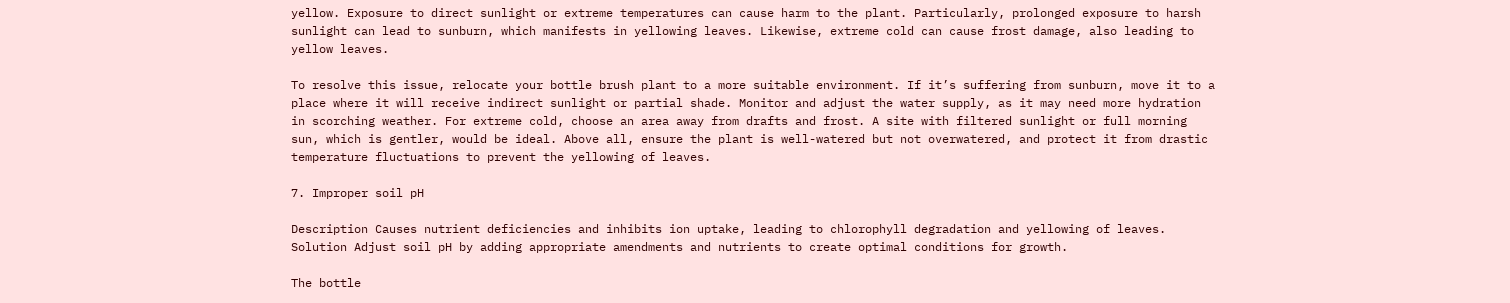yellow. Exposure to direct sunlight or extreme temperatures can cause harm to the plant. Particularly, prolonged exposure to harsh sunlight can lead to sunburn, which manifests in yellowing leaves. Likewise, extreme cold can cause frost damage, also leading to yellow leaves.

To resolve this issue, relocate your bottle brush plant to a more suitable environment. If it’s suffering from sunburn, move it to a place where it will receive indirect sunlight or partial shade. Monitor and adjust the water supply, as it may need more hydration in scorching weather. For extreme cold, choose an area away from drafts and frost. A site with filtered sunlight or full morning sun, which is gentler, would be ideal. Above all, ensure the plant is well-watered but not overwatered, and protect it from drastic temperature fluctuations to prevent the yellowing of leaves.

7. Improper soil pH

Description Causes nutrient deficiencies and inhibits ion uptake, leading to chlorophyll degradation and yellowing of leaves.
Solution Adjust soil pH by adding appropriate amendments and nutrients to create optimal conditions for growth.

The bottle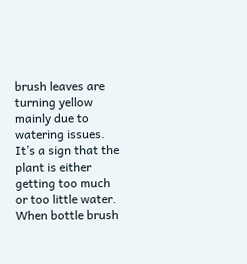brush leaves are turning yellow mainly due to watering issues. It’s a sign that the plant is either getting too much or too little water. When bottle brush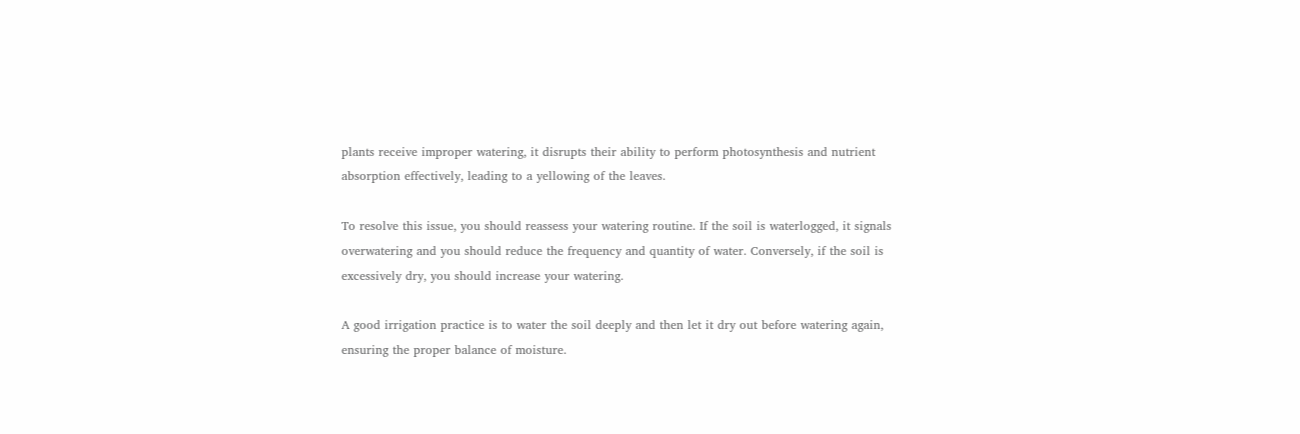plants receive improper watering, it disrupts their ability to perform photosynthesis and nutrient absorption effectively, leading to a yellowing of the leaves.

To resolve this issue, you should reassess your watering routine. If the soil is waterlogged, it signals overwatering and you should reduce the frequency and quantity of water. Conversely, if the soil is excessively dry, you should increase your watering.

A good irrigation practice is to water the soil deeply and then let it dry out before watering again, ensuring the proper balance of moisture.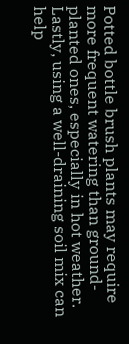Potted bottle brush plants may require more frequent watering than ground-planted ones, especially in hot weather. Lastly, using a well-draining soil mix can help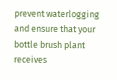prevent waterlogging and ensure that your bottle brush plant receives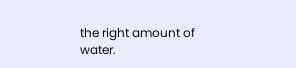the right amount of water.